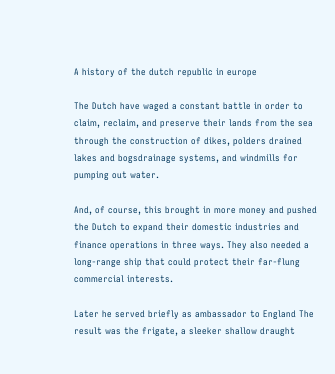A history of the dutch republic in europe

The Dutch have waged a constant battle in order to claim, reclaim, and preserve their lands from the sea through the construction of dikes, polders drained lakes and bogsdrainage systems, and windmills for pumping out water.

And, of course, this brought in more money and pushed the Dutch to expand their domestic industries and finance operations in three ways. They also needed a long-range ship that could protect their far-flung commercial interests.

Later he served briefly as ambassador to England The result was the frigate, a sleeker shallow draught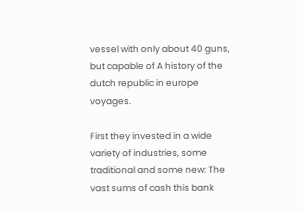vessel with only about 40 guns, but capable of A history of the dutch republic in europe voyages.

First they invested in a wide variety of industries, some traditional and some new: The vast sums of cash this bank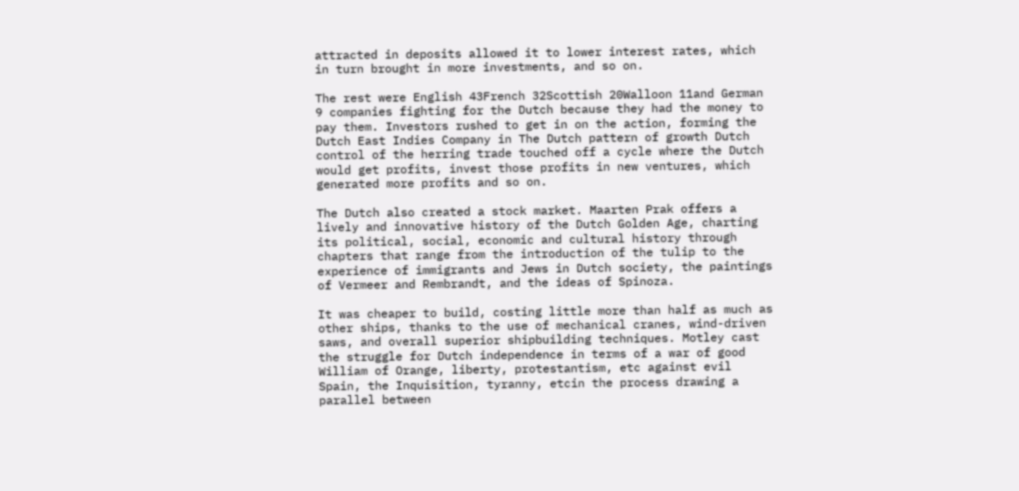attracted in deposits allowed it to lower interest rates, which in turn brought in more investments, and so on.

The rest were English 43French 32Scottish 20Walloon 11and German 9 companies fighting for the Dutch because they had the money to pay them. Investors rushed to get in on the action, forming the Dutch East Indies Company in The Dutch pattern of growth Dutch control of the herring trade touched off a cycle where the Dutch would get profits, invest those profits in new ventures, which generated more profits and so on.

The Dutch also created a stock market. Maarten Prak offers a lively and innovative history of the Dutch Golden Age, charting its political, social, economic and cultural history through chapters that range from the introduction of the tulip to the experience of immigrants and Jews in Dutch society, the paintings of Vermeer and Rembrandt, and the ideas of Spinoza.

It was cheaper to build, costing little more than half as much as other ships, thanks to the use of mechanical cranes, wind-driven saws, and overall superior shipbuilding techniques. Motley cast the struggle for Dutch independence in terms of a war of good William of Orange, liberty, protestantism, etc against evil Spain, the Inquisition, tyranny, etcin the process drawing a parallel between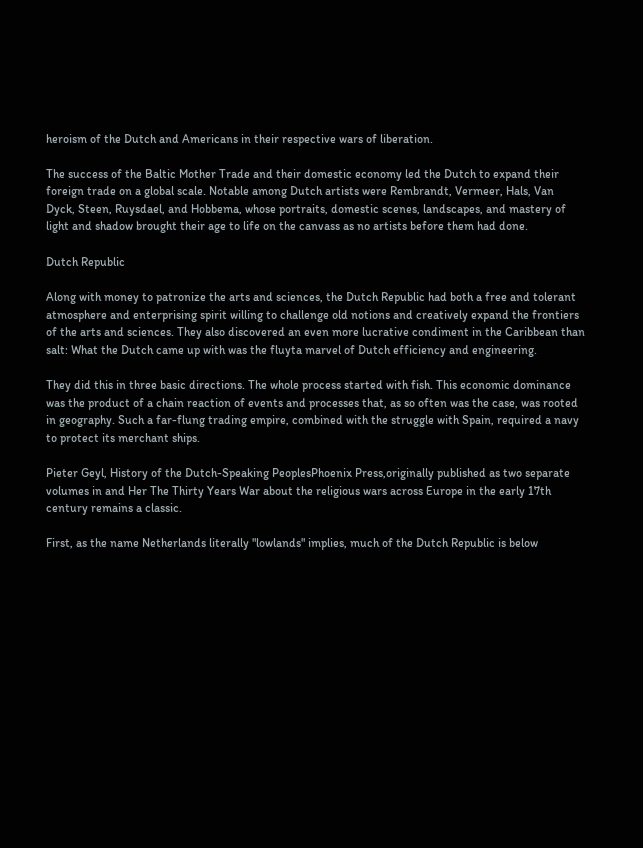heroism of the Dutch and Americans in their respective wars of liberation.

The success of the Baltic Mother Trade and their domestic economy led the Dutch to expand their foreign trade on a global scale. Notable among Dutch artists were Rembrandt, Vermeer, Hals, Van Dyck, Steen, Ruysdael, and Hobbema, whose portraits, domestic scenes, landscapes, and mastery of light and shadow brought their age to life on the canvass as no artists before them had done.

Dutch Republic

Along with money to patronize the arts and sciences, the Dutch Republic had both a free and tolerant atmosphere and enterprising spirit willing to challenge old notions and creatively expand the frontiers of the arts and sciences. They also discovered an even more lucrative condiment in the Caribbean than salt: What the Dutch came up with was the fluyta marvel of Dutch efficiency and engineering.

They did this in three basic directions. The whole process started with fish. This economic dominance was the product of a chain reaction of events and processes that, as so often was the case, was rooted in geography. Such a far-flung trading empire, combined with the struggle with Spain, required a navy to protect its merchant ships.

Pieter Geyl, History of the Dutch-Speaking PeoplesPhoenix Press,originally published as two separate volumes in and Her The Thirty Years War about the religious wars across Europe in the early 17th century remains a classic.

First, as the name Netherlands literally "lowlands" implies, much of the Dutch Republic is below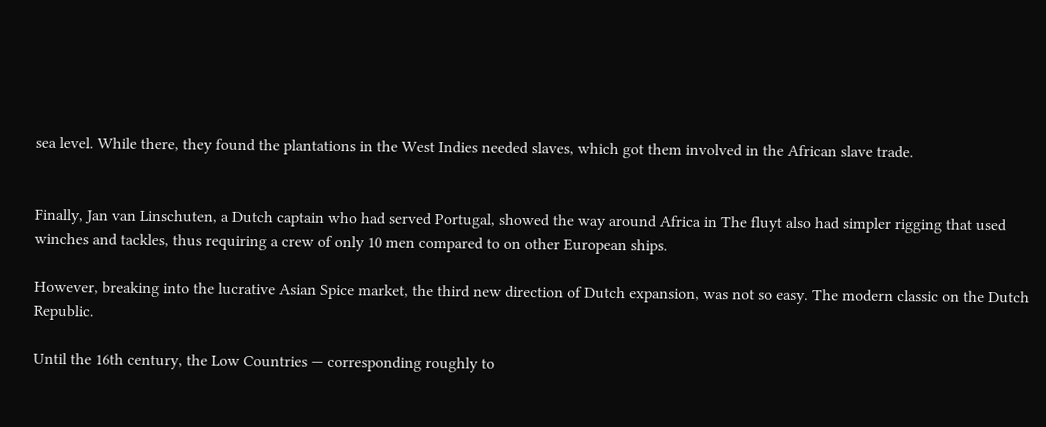sea level. While there, they found the plantations in the West Indies needed slaves, which got them involved in the African slave trade.


Finally, Jan van Linschuten, a Dutch captain who had served Portugal, showed the way around Africa in The fluyt also had simpler rigging that used winches and tackles, thus requiring a crew of only 10 men compared to on other European ships.

However, breaking into the lucrative Asian Spice market, the third new direction of Dutch expansion, was not so easy. The modern classic on the Dutch Republic.

Until the 16th century, the Low Countries — corresponding roughly to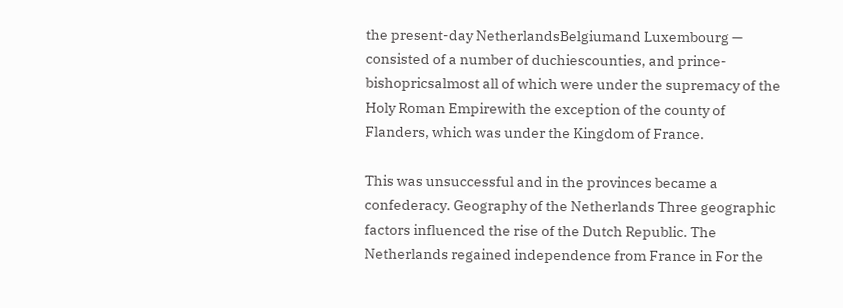the present-day NetherlandsBelgiumand Luxembourg — consisted of a number of duchiescounties, and prince-bishopricsalmost all of which were under the supremacy of the Holy Roman Empirewith the exception of the county of Flanders, which was under the Kingdom of France.

This was unsuccessful and in the provinces became a confederacy. Geography of the Netherlands Three geographic factors influenced the rise of the Dutch Republic. The Netherlands regained independence from France in For the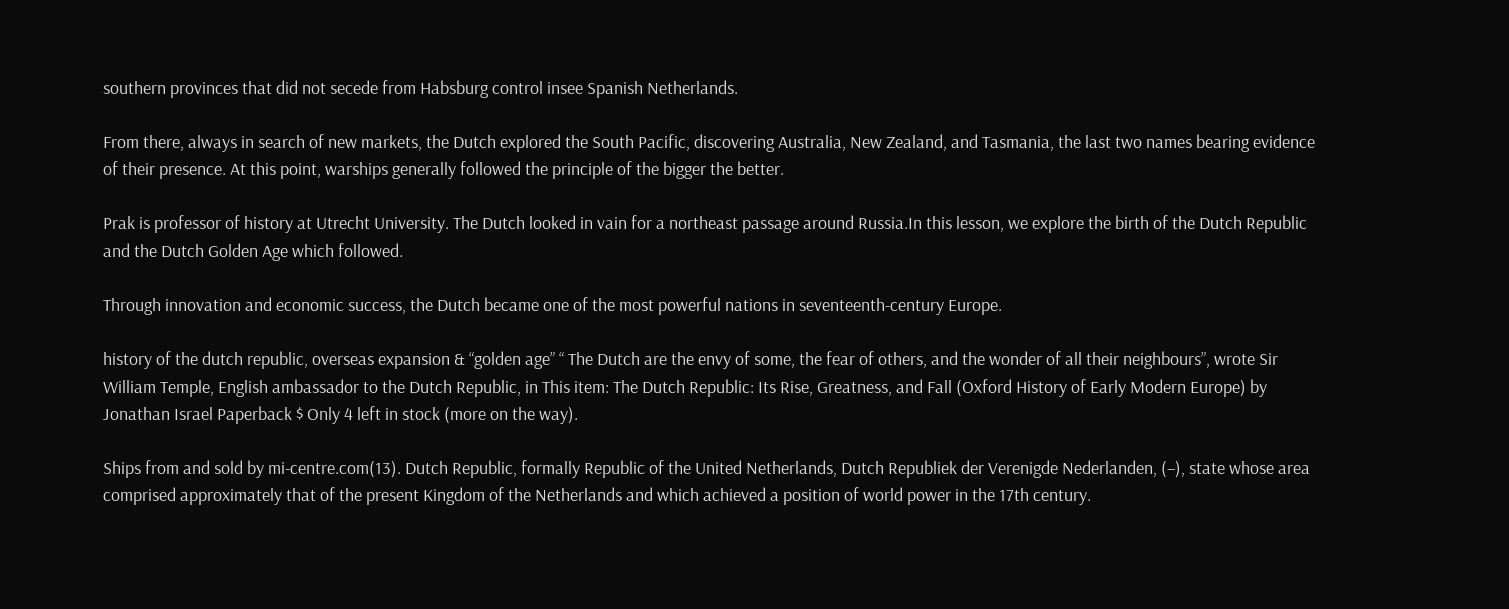southern provinces that did not secede from Habsburg control insee Spanish Netherlands.

From there, always in search of new markets, the Dutch explored the South Pacific, discovering Australia, New Zealand, and Tasmania, the last two names bearing evidence of their presence. At this point, warships generally followed the principle of the bigger the better.

Prak is professor of history at Utrecht University. The Dutch looked in vain for a northeast passage around Russia.In this lesson, we explore the birth of the Dutch Republic and the Dutch Golden Age which followed.

Through innovation and economic success, the Dutch became one of the most powerful nations in seventeenth-century Europe.

history of the dutch republic, overseas expansion & “golden age” “ The Dutch are the envy of some, the fear of others, and the wonder of all their neighbours”, wrote Sir William Temple, English ambassador to the Dutch Republic, in This item: The Dutch Republic: Its Rise, Greatness, and Fall (Oxford History of Early Modern Europe) by Jonathan Israel Paperback $ Only 4 left in stock (more on the way).

Ships from and sold by mi-centre.com(13). Dutch Republic, formally Republic of the United Netherlands, Dutch Republiek der Verenigde Nederlanden, (–), state whose area comprised approximately that of the present Kingdom of the Netherlands and which achieved a position of world power in the 17th century.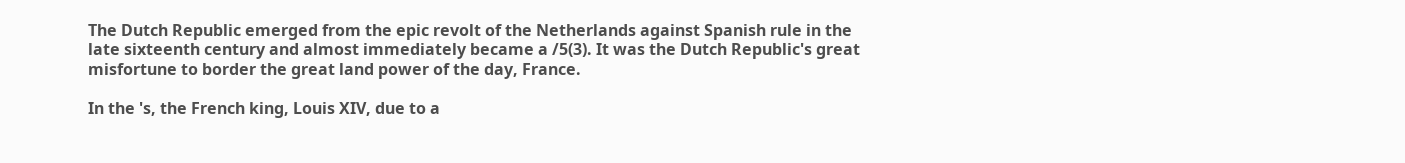The Dutch Republic emerged from the epic revolt of the Netherlands against Spanish rule in the late sixteenth century and almost immediately became a /5(3). It was the Dutch Republic's great misfortune to border the great land power of the day, France.

In the 's, the French king, Louis XIV, due to a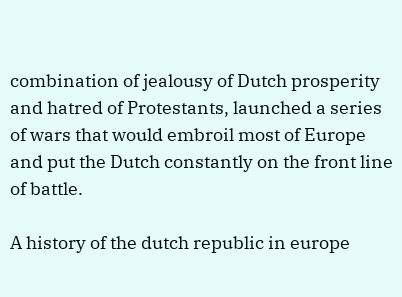combination of jealousy of Dutch prosperity and hatred of Protestants, launched a series of wars that would embroil most of Europe and put the Dutch constantly on the front line of battle.

A history of the dutch republic in europe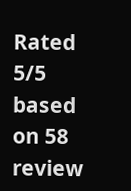Rated 5/5 based on 58 review